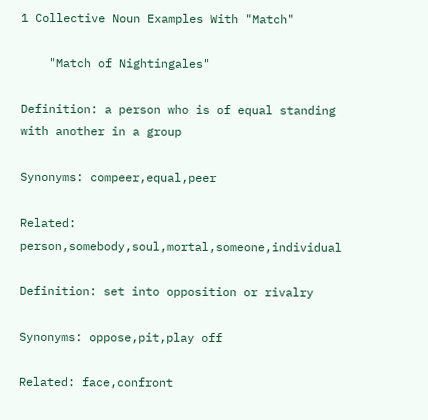1 Collective Noun Examples With "Match"

    "Match of Nightingales"

Definition: a person who is of equal standing with another in a group

Synonyms: compeer,equal,peer

Related: person,somebody,soul,mortal,someone,individual

Definition: set into opposition or rivalry

Synonyms: oppose,pit,play off

Related: face,confront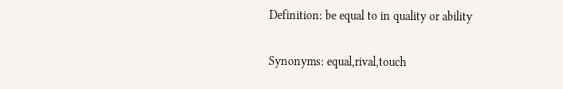Definition: be equal to in quality or ability

Synonyms: equal,rival,touch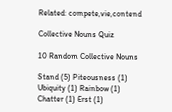Related: compete,vie,contend

Collective Nouns Quiz

10 Random Collective Nouns

Stand (5) Piteousness (1) Ubiquity (1) Rainbow (1) Chatter (1) Erst (1)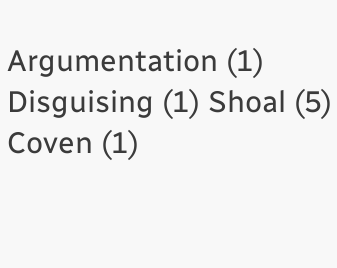Argumentation (1) Disguising (1) Shoal (5) Coven (1)